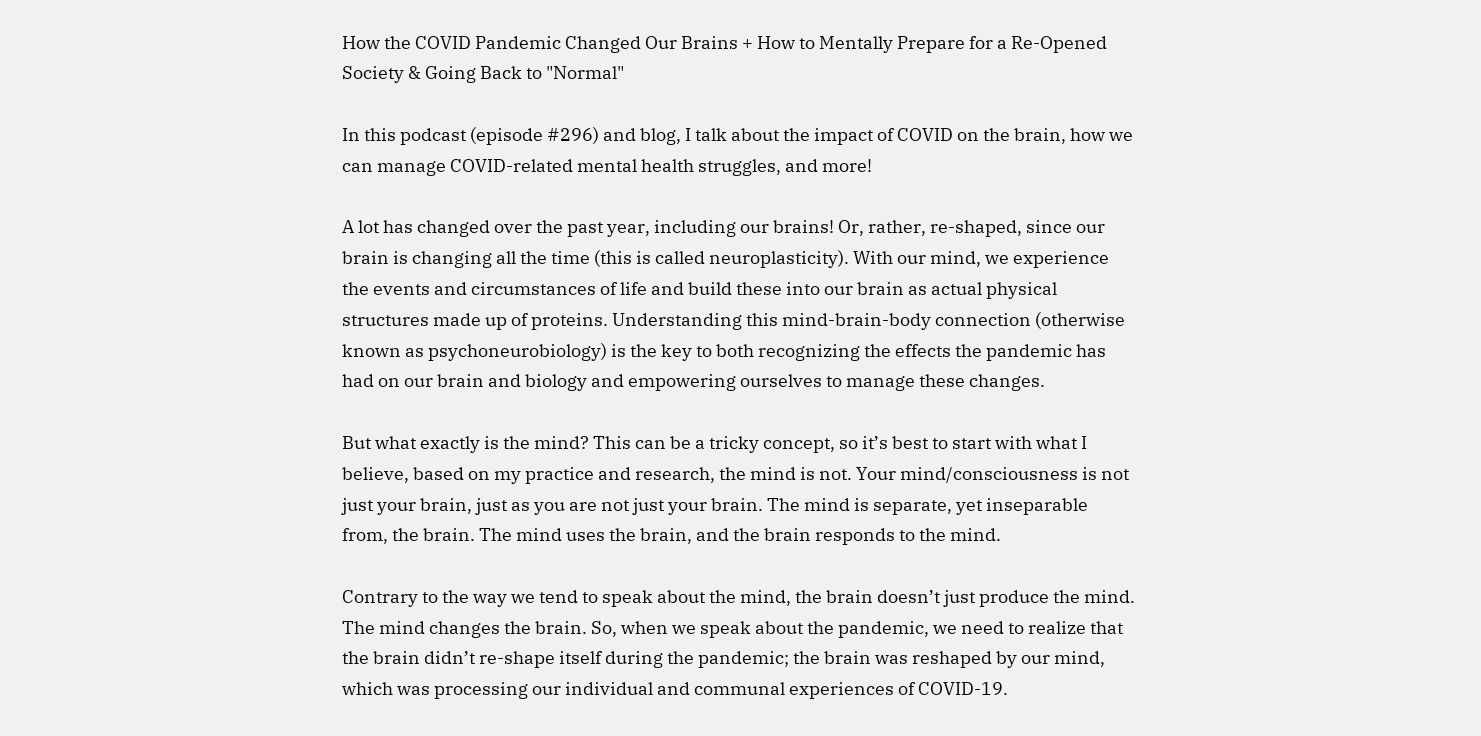How the COVID Pandemic Changed Our Brains + How to Mentally Prepare for a Re-Opened Society & Going Back to "Normal"

In this podcast (episode #296) and blog, I talk about the impact of COVID on the brain, how we can manage COVID-related mental health struggles, and more!

A lot has changed over the past year, including our brains! Or, rather, re-shaped, since our brain is changing all the time (this is called neuroplasticity). With our mind, we experience the events and circumstances of life and build these into our brain as actual physical structures made up of proteins. Understanding this mind-brain-body connection (otherwise known as psychoneurobiology) is the key to both recognizing the effects the pandemic has had on our brain and biology and empowering ourselves to manage these changes.

But what exactly is the mind? This can be a tricky concept, so it’s best to start with what I believe, based on my practice and research, the mind is not. Your mind/consciousness is not just your brain, just as you are not just your brain. The mind is separate, yet inseparable from, the brain. The mind uses the brain, and the brain responds to the mind.

Contrary to the way we tend to speak about the mind, the brain doesn’t just produce the mind. The mind changes the brain. So, when we speak about the pandemic, we need to realize that the brain didn’t re-shape itself during the pandemic; the brain was reshaped by our mind, which was processing our individual and communal experiences of COVID-19.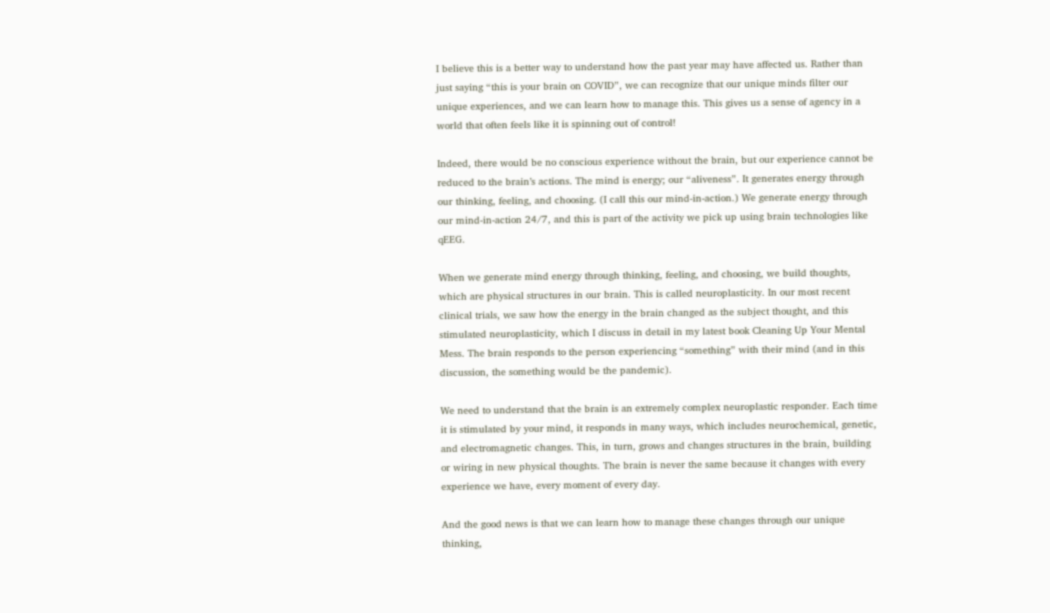I believe this is a better way to understand how the past year may have affected us. Rather than just saying “this is your brain on COVID”, we can recognize that our unique minds filter our unique experiences, and we can learn how to manage this. This gives us a sense of agency in a world that often feels like it is spinning out of control!

Indeed, there would be no conscious experience without the brain, but our experience cannot be reduced to the brain’s actions. The mind is energy; our “aliveness”. It generates energy through our thinking, feeling, and choosing. (I call this our mind-in-action.) We generate energy through our mind-in-action 24/7, and this is part of the activity we pick up using brain technologies like qEEG.

When we generate mind energy through thinking, feeling, and choosing, we build thoughts, which are physical structures in our brain. This is called neuroplasticity. In our most recent clinical trials, we saw how the energy in the brain changed as the subject thought, and this stimulated neuroplasticity, which I discuss in detail in my latest book Cleaning Up Your Mental Mess. The brain responds to the person experiencing “something” with their mind (and in this discussion, the something would be the pandemic).

We need to understand that the brain is an extremely complex neuroplastic responder. Each time it is stimulated by your mind, it responds in many ways, which includes neurochemical, genetic, and electromagnetic changes. This, in turn, grows and changes structures in the brain, building or wiring in new physical thoughts. The brain is never the same because it changes with every experience we have, every moment of every day.

And the good news is that we can learn how to manage these changes through our unique thinking,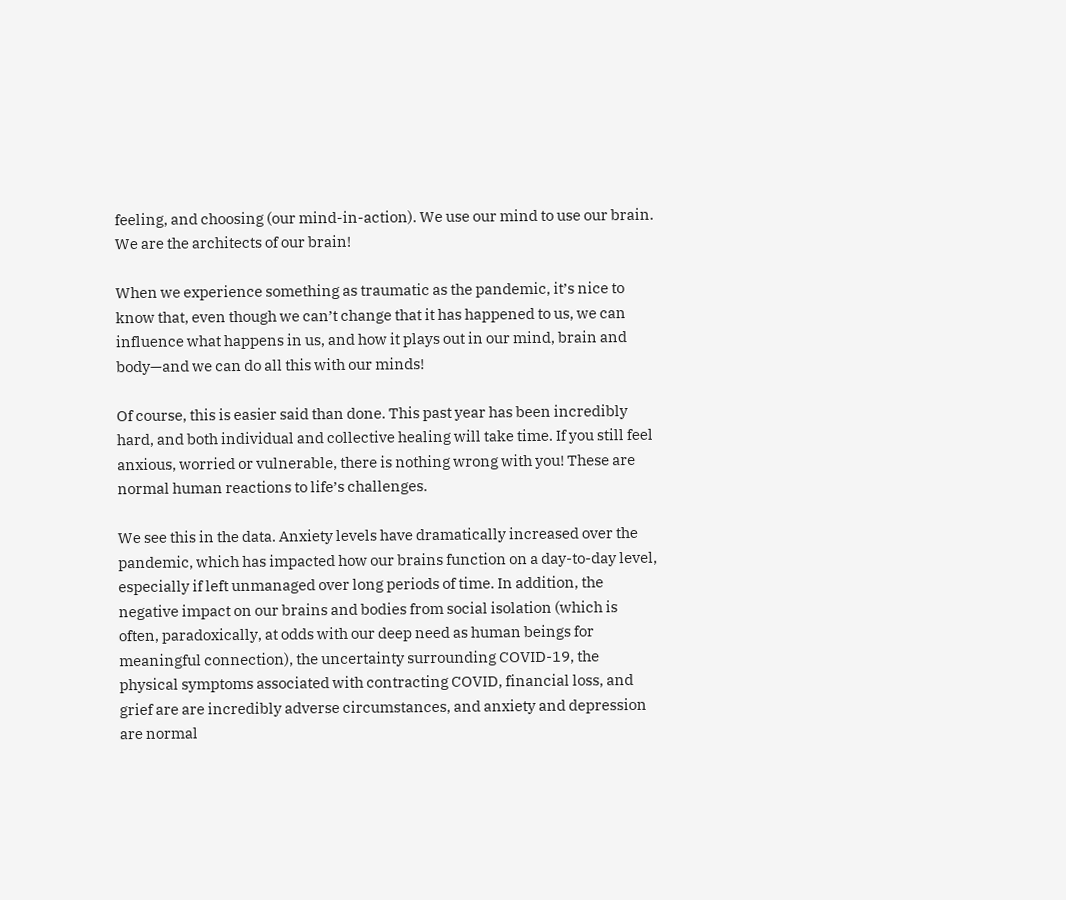feeling, and choosing (our mind-in-action). We use our mind to use our brain. We are the architects of our brain!

When we experience something as traumatic as the pandemic, it’s nice to know that, even though we can’t change that it has happened to us, we can influence what happens in us, and how it plays out in our mind, brain and body—and we can do all this with our minds!

Of course, this is easier said than done. This past year has been incredibly hard, and both individual and collective healing will take time. If you still feel anxious, worried or vulnerable, there is nothing wrong with you! These are normal human reactions to life’s challenges.

We see this in the data. Anxiety levels have dramatically increased over the pandemic, which has impacted how our brains function on a day-to-day level, especially if left unmanaged over long periods of time. In addition, the negative impact on our brains and bodies from social isolation (which is often, paradoxically, at odds with our deep need as human beings for meaningful connection), the uncertainty surrounding COVID-19, the physical symptoms associated with contracting COVID, financial loss, and grief are are incredibly adverse circumstances, and anxiety and depression are normal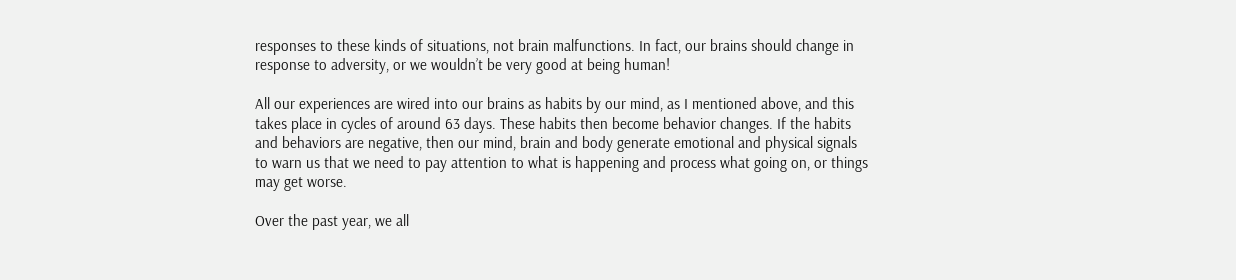responses to these kinds of situations, not brain malfunctions. In fact, our brains should change in response to adversity, or we wouldn’t be very good at being human!

All our experiences are wired into our brains as habits by our mind, as I mentioned above, and this takes place in cycles of around 63 days. These habits then become behavior changes. If the habits and behaviors are negative, then our mind, brain and body generate emotional and physical signals to warn us that we need to pay attention to what is happening and process what going on, or things may get worse.

Over the past year, we all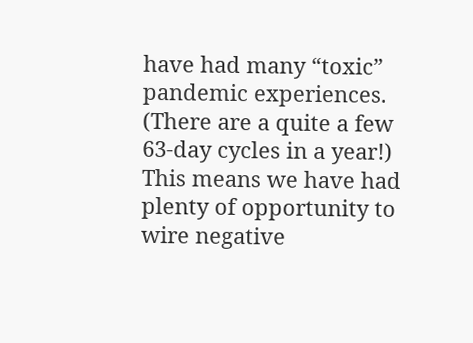have had many “toxic” pandemic experiences. (There are a quite a few 63-day cycles in a year!) This means we have had plenty of opportunity to wire negative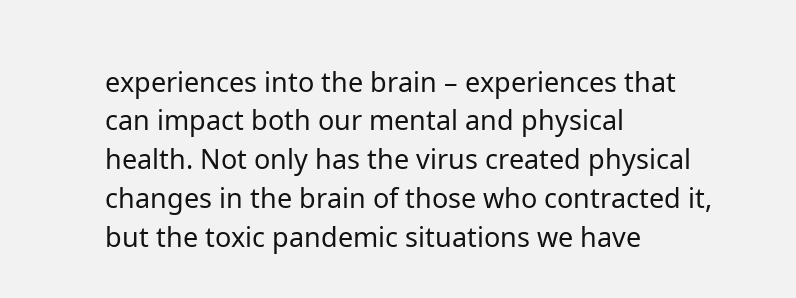experiences into the brain – experiences that can impact both our mental and physical health. Not only has the virus created physical changes in the brain of those who contracted it, but the toxic pandemic situations we have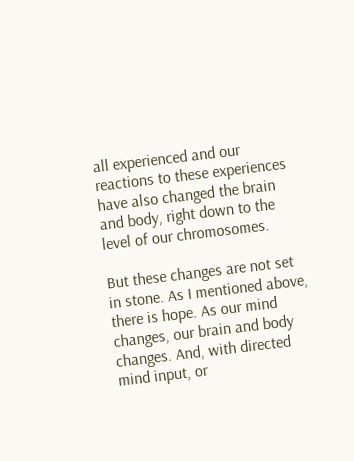all experienced and our reactions to these experiences have also changed the brain and body, right down to the level of our chromosomes.

But these changes are not set in stone. As I mentioned above, there is hope. As our mind changes, our brain and body changes. And, with directed mind input, or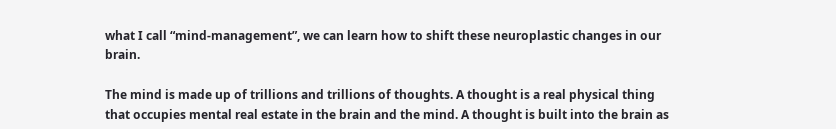what I call “mind-management”, we can learn how to shift these neuroplastic changes in our brain.

The mind is made up of trillions and trillions of thoughts. A thought is a real physical thing that occupies mental real estate in the brain and the mind. A thought is built into the brain as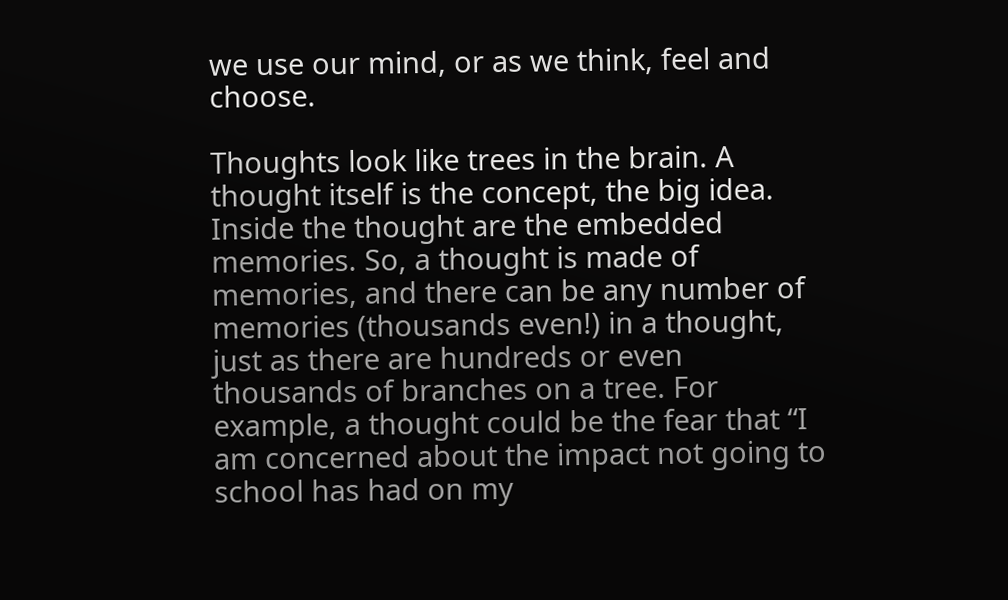we use our mind, or as we think, feel and choose.

Thoughts look like trees in the brain. A thought itself is the concept, the big idea. Inside the thought are the embedded memories. So, a thought is made of memories, and there can be any number of memories (thousands even!) in a thought, just as there are hundreds or even thousands of branches on a tree. For example, a thought could be the fear that “I am concerned about the impact not going to school has had on my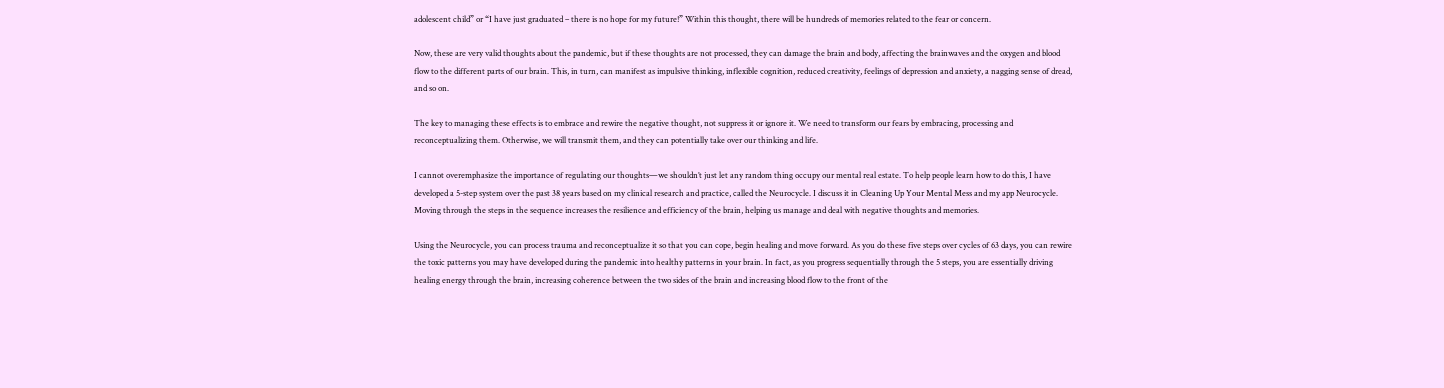adolescent child” or “I have just graduated – there is no hope for my future!” Within this thought, there will be hundreds of memories related to the fear or concern.

Now, these are very valid thoughts about the pandemic, but if these thoughts are not processed, they can damage the brain and body, affecting the brainwaves and the oxygen and blood flow to the different parts of our brain. This, in turn, can manifest as impulsive thinking, inflexible cognition, reduced creativity, feelings of depression and anxiety, a nagging sense of dread, and so on.

The key to managing these effects is to embrace and rewire the negative thought, not suppress it or ignore it. We need to transform our fears by embracing, processing and reconceptualizing them. Otherwise, we will transmit them, and they can potentially take over our thinking and life.

I cannot overemphasize the importance of regulating our thoughts—we shouldn’t just let any random thing occupy our mental real estate. To help people learn how to do this, I have developed a 5-step system over the past 38 years based on my clinical research and practice, called the Neurocycle. I discuss it in Cleaning Up Your Mental Mess and my app Neurocycle. Moving through the steps in the sequence increases the resilience and efficiency of the brain, helping us manage and deal with negative thoughts and memories.

Using the Neurocycle, you can process trauma and reconceptualize it so that you can cope, begin healing and move forward. As you do these five steps over cycles of 63 days, you can rewire the toxic patterns you may have developed during the pandemic into healthy patterns in your brain. In fact, as you progress sequentially through the 5 steps, you are essentially driving healing energy through the brain, increasing coherence between the two sides of the brain and increasing blood flow to the front of the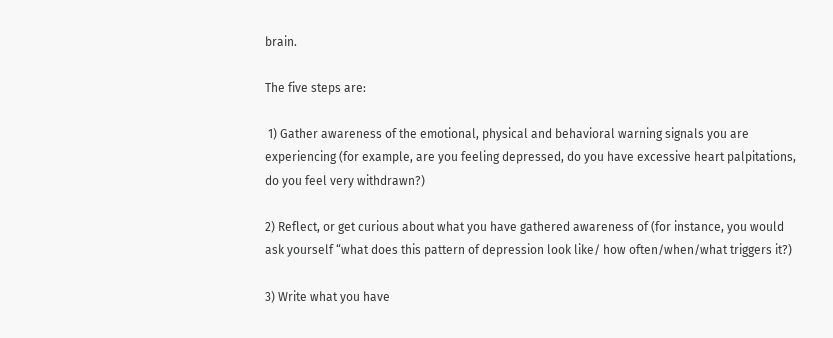brain.

The five steps are:

 1) Gather awareness of the emotional, physical and behavioral warning signals you are experiencing (for example, are you feeling depressed, do you have excessive heart palpitations, do you feel very withdrawn?)

2) Reflect, or get curious about what you have gathered awareness of (for instance, you would ask yourself “what does this pattern of depression look like/ how often/when/what triggers it?)

3) Write what you have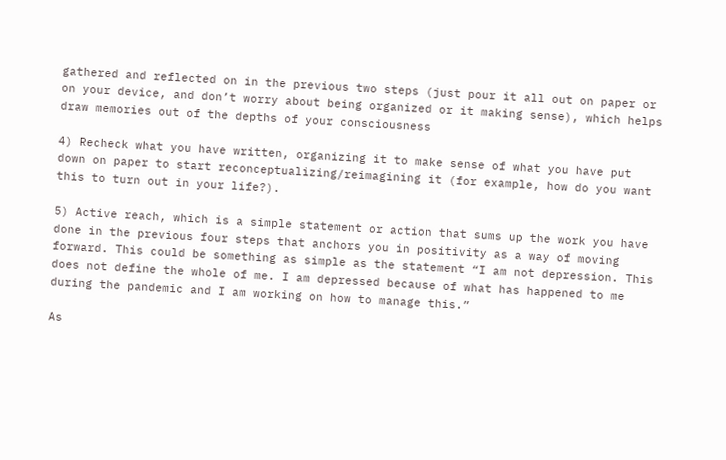gathered and reflected on in the previous two steps (just pour it all out on paper or on your device, and don’t worry about being organized or it making sense), which helps draw memories out of the depths of your consciousness

4) Recheck what you have written, organizing it to make sense of what you have put down on paper to start reconceptualizing/reimagining it (for example, how do you want this to turn out in your life?).

5) Active reach, which is a simple statement or action that sums up the work you have done in the previous four steps that anchors you in positivity as a way of moving forward. This could be something as simple as the statement “I am not depression. This does not define the whole of me. I am depressed because of what has happened to me during the pandemic and I am working on how to manage this.”

As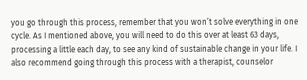you go through this process, remember that you won’t solve everything in one cycle. As I mentioned above, you will need to do this over at least 63 days, processing a little each day, to see any kind of sustainable change in your life. I also recommend going through this process with a therapist, counselor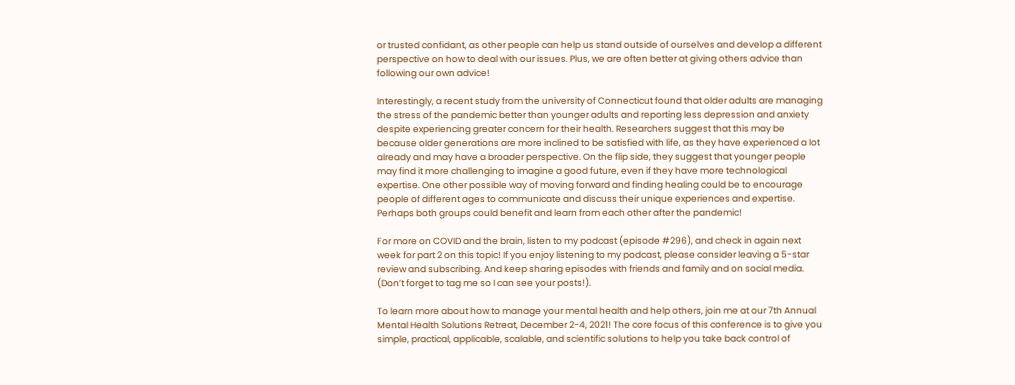or trusted confidant, as other people can help us stand outside of ourselves and develop a different perspective on how to deal with our issues. Plus, we are often better at giving others advice than following our own advice!

Interestingly, a recent study from the university of Connecticut found that older adults are managing the stress of the pandemic better than younger adults and reporting less depression and anxiety despite experiencing greater concern for their health. Researchers suggest that this may be because older generations are more inclined to be satisfied with life, as they have experienced a lot already and may have a broader perspective. On the flip side, they suggest that younger people may find it more challenging to imagine a good future, even if they have more technological expertise. One other possible way of moving forward and finding healing could be to encourage people of different ages to communicate and discuss their unique experiences and expertise. Perhaps both groups could benefit and learn from each other after the pandemic!

For more on COVID and the brain, listen to my podcast (episode #296), and check in again next week for part 2 on this topic! If you enjoy listening to my podcast, please consider leaving a 5-star review and subscribing. And keep sharing episodes with friends and family and on social media. (Don’t forget to tag me so I can see your posts!).

To learn more about how to manage your mental health and help others, join me at our 7th Annual Mental Health Solutions Retreat, December 2-4, 2021! The core focus of this conference is to give you simple, practical, applicable, scalable, and scientific solutions to help you take back control of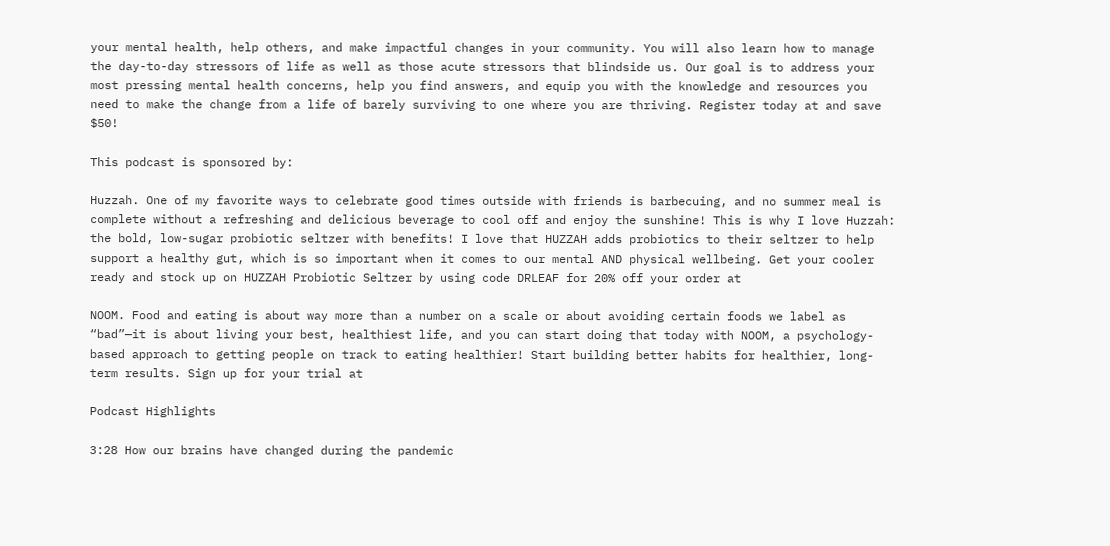your mental health, help others, and make impactful changes in your community. You will also learn how to manage the day-to-day stressors of life as well as those acute stressors that blindside us. Our goal is to address your most pressing mental health concerns, help you find answers, and equip you with the knowledge and resources you need to make the change from a life of barely surviving to one where you are thriving. Register today at and save $50!

This podcast is sponsored by:

Huzzah. One of my favorite ways to celebrate good times outside with friends is barbecuing, and no summer meal is complete without a refreshing and delicious beverage to cool off and enjoy the sunshine! This is why I love Huzzah: the bold, low-sugar probiotic seltzer with benefits! I love that HUZZAH adds probiotics to their seltzer to help support a healthy gut, which is so important when it comes to our mental AND physical wellbeing. Get your cooler ready and stock up on HUZZAH Probiotic Seltzer by using code DRLEAF for 20% off your order at

NOOM. Food and eating is about way more than a number on a scale or about avoiding certain foods we label as “bad”—it is about living your best, healthiest life, and you can start doing that today with NOOM, a psychology-based approach to getting people on track to eating healthier! Start building better habits for healthier, long-term results. Sign up for your trial at

Podcast Highlights

3:28 How our brains have changed during the pandemic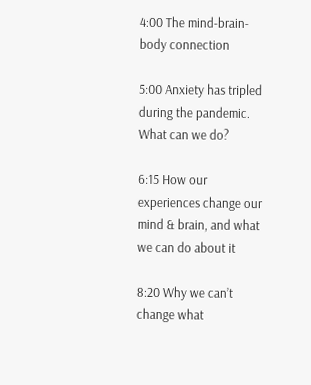4:00 The mind-brain-body connection

5:00 Anxiety has tripled during the pandemic. What can we do?

6:15 How our experiences change our mind & brain, and what we can do about it

8:20 Why we can’t change what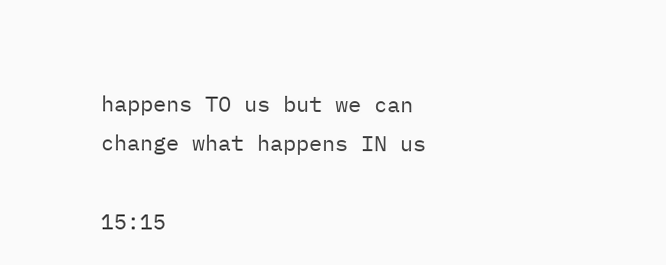happens TO us but we can change what happens IN us

15:15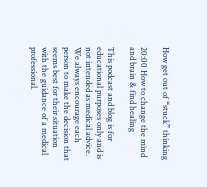How get out of “stuck” thinking

20:00 How to change the mind and brain & find healing

This podcast and blog is for educational purposes only and is not intended as medical advice. We always encourage each person to make the decision that seems best for their situation with the guidance of a medical professional.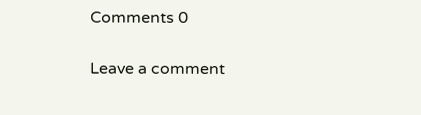Comments 0

Leave a comment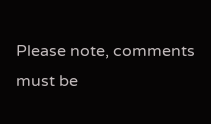Please note, comments must be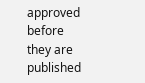approved before they are published